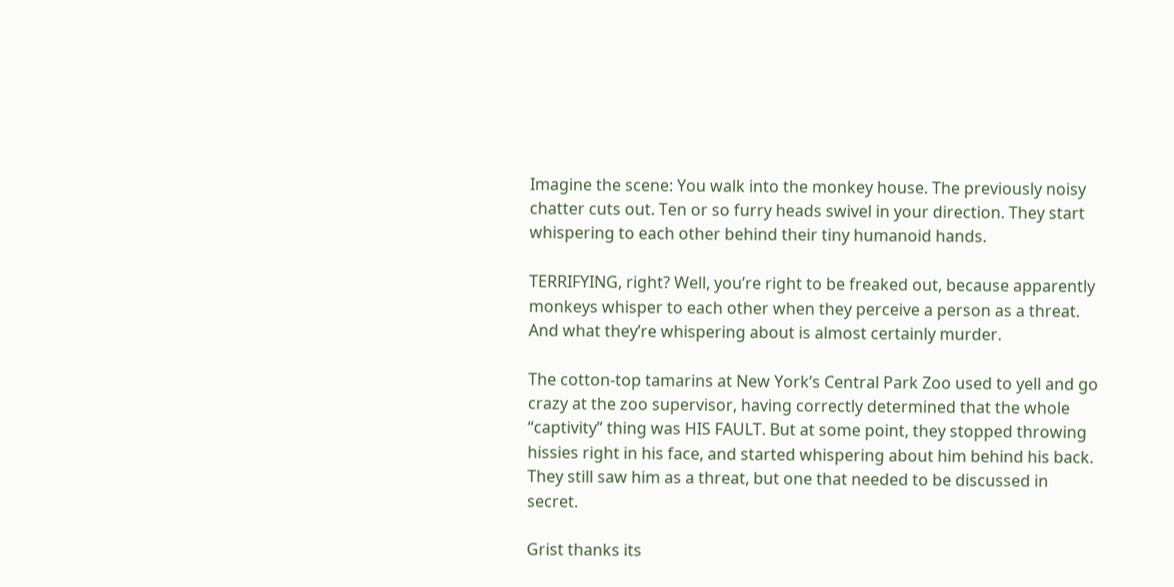Imagine the scene: You walk into the monkey house. The previously noisy chatter cuts out. Ten or so furry heads swivel in your direction. They start whispering to each other behind their tiny humanoid hands.

TERRIFYING, right? Well, you’re right to be freaked out, because apparently monkeys whisper to each other when they perceive a person as a threat. And what they’re whispering about is almost certainly murder.

The cotton-top tamarins at New York’s Central Park Zoo used to yell and go crazy at the zoo supervisor, having correctly determined that the whole “captivity” thing was HIS FAULT. But at some point, they stopped throwing hissies right in his face, and started whispering about him behind his back. They still saw him as a threat, but one that needed to be discussed in secret.

Grist thanks its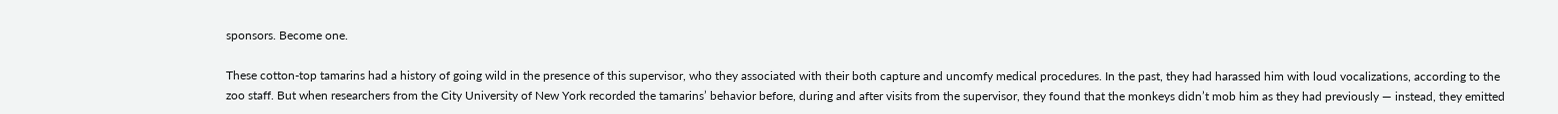sponsors. Become one.

These cotton-top tamarins had a history of going wild in the presence of this supervisor, who they associated with their both capture and uncomfy medical procedures. In the past, they had harassed him with loud vocalizations, according to the zoo staff. But when researchers from the City University of New York recorded the tamarins’ behavior before, during and after visits from the supervisor, they found that the monkeys didn’t mob him as they had previously — instead, they emitted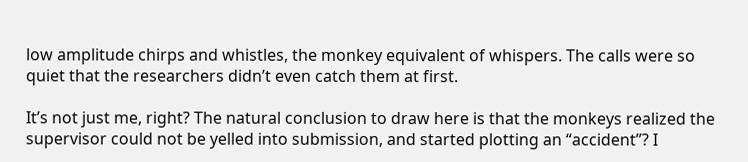low amplitude chirps and whistles, the monkey equivalent of whispers. The calls were so quiet that the researchers didn’t even catch them at first.

It’s not just me, right? The natural conclusion to draw here is that the monkeys realized the supervisor could not be yelled into submission, and started plotting an “accident”? I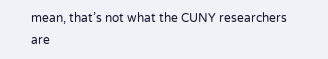mean, that’s not what the CUNY researchers are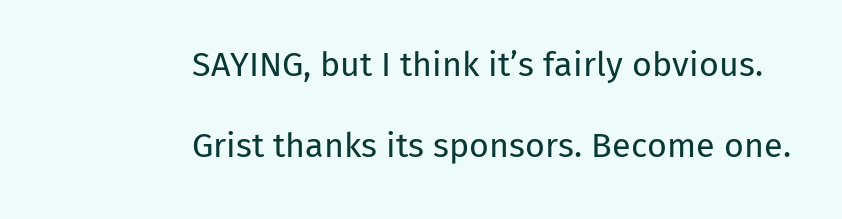SAYING, but I think it’s fairly obvious.

Grist thanks its sponsors. Become one.